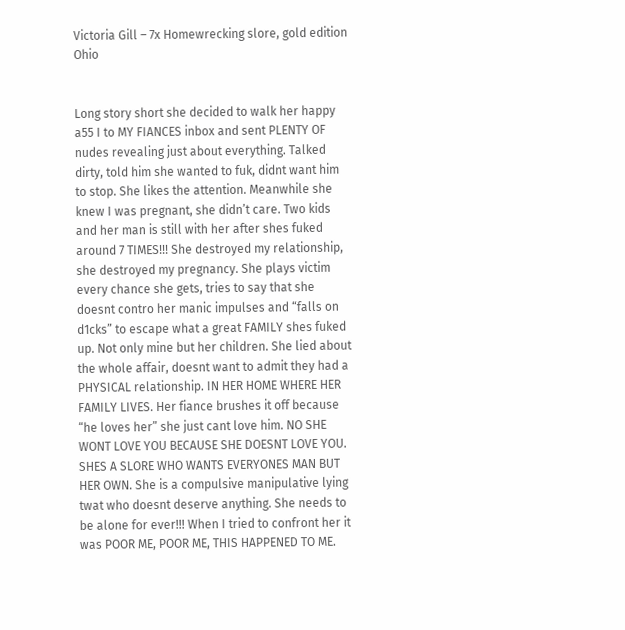Victoria Gill – 7x Homewrecking slore, gold edition Ohio


Long story short she decided to walk her happy a55 I to MY FIANCES inbox and sent PLENTY OF nudes revealing just about everything. Talked dirty, told him she wanted to fuk, didnt want him to stop. She likes the attention. Meanwhile she knew I was pregnant, she didn’t care. Two kids and her man is still with her after shes fuked around 7 TIMES!!! She destroyed my relationship, she destroyed my pregnancy. She plays victim every chance she gets, tries to say that she doesnt contro her manic impulses and “falls on d1cks” to escape what a great FAMILY shes fuked up. Not only mine but her children. She lied about the whole affair, doesnt want to admit they had a PHYSICAL relationship. IN HER HOME WHERE HER FAMILY LIVES. Her fiance brushes it off because “he loves her” she just cant love him. NO SHE WONT LOVE YOU BECAUSE SHE DOESNT LOVE YOU. SHES A SLORE WHO WANTS EVERYONES MAN BUT HER OWN. She is a compulsive manipulative lying twat who doesnt deserve anything. She needs to be alone for ever!!! When I tried to confront her it was POOR ME, POOR ME, THIS HAPPENED TO ME.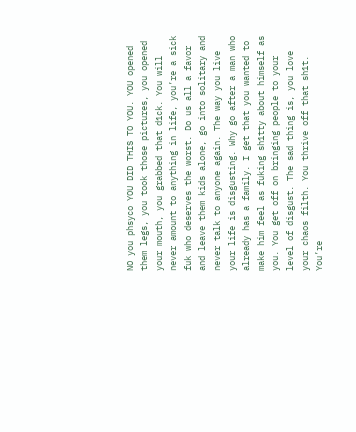NO you phsyco YOU DID THIS TO YOU. YOU opened them legs, you took those pictures, you opened your mouth, you grabbed that d1ck. You will never amount to anything in life, you’re a sick fuk who deserves the worst. Do us all a favor and leave them kids alone, go into solitary and never talk to anyone again. The way you live your life is disgusting. Why go after a man who already has a family. I get that you wanted to make him feel as fuking sh1tty about himself as you. You get off on bringing people to your level of disgust. The sad thing is, you love your chaos filth. You thrive off that sh1t. You’re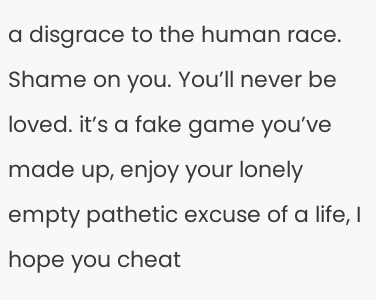a disgrace to the human race. Shame on you. You’ll never be loved. it’s a fake game you’ve made up, enjoy your lonely empty pathetic excuse of a life, I hope you cheat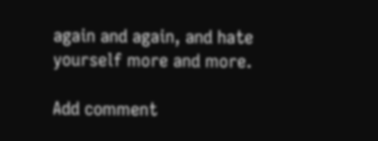again and again, and hate yourself more and more.

Add comment